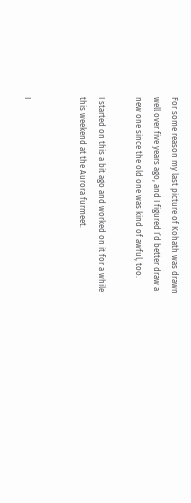For some reason my last picture of Kohath was drawn well over five years ago, and I figured I’d better draw a new one since the old one was kind of awful, too.

I started on this a bit ago and worked on it for a while this weekend at the Aurora furmeet.


I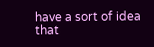have a sort of idea that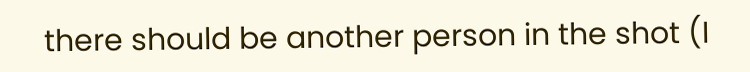there should be another person in the shot (I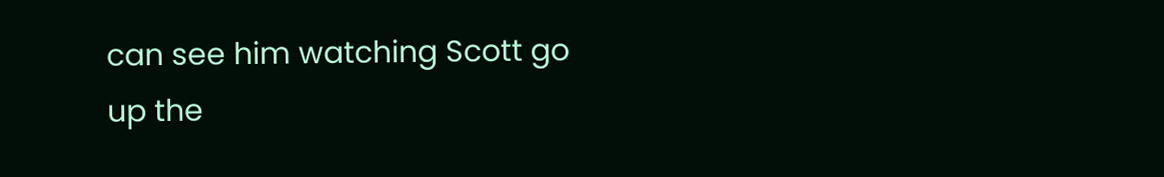can see him watching Scott go up the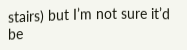stairs) but I’m not sure it’d be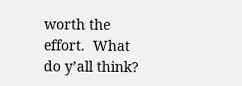worth the effort.  What do y’all think?